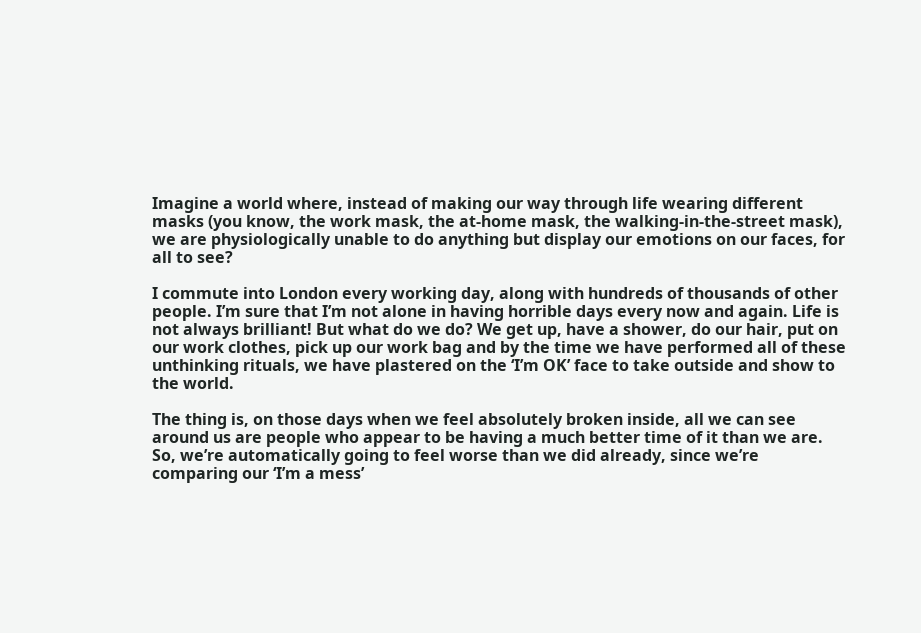Imagine a world where, instead of making our way through life wearing different masks (you know, the work mask, the at-home mask, the walking-in-the-street mask), we are physiologically unable to do anything but display our emotions on our faces, for all to see?

I commute into London every working day, along with hundreds of thousands of other people. I’m sure that I’m not alone in having horrible days every now and again. Life is not always brilliant! But what do we do? We get up, have a shower, do our hair, put on our work clothes, pick up our work bag and by the time we have performed all of these unthinking rituals, we have plastered on the ‘I’m OK’ face to take outside and show to the world.

The thing is, on those days when we feel absolutely broken inside, all we can see around us are people who appear to be having a much better time of it than we are. So, we’re automatically going to feel worse than we did already, since we’re comparing our ‘I’m a mess’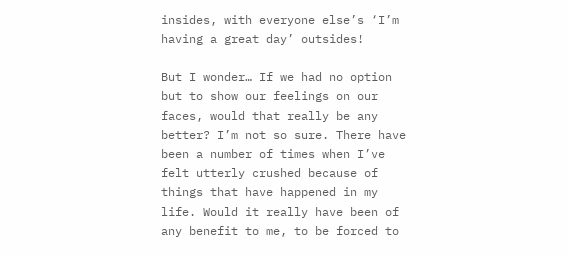insides, with everyone else’s ‘I’m having a great day’ outsides!

But I wonder… If we had no option but to show our feelings on our faces, would that really be any better? I’m not so sure. There have been a number of times when I’ve felt utterly crushed because of things that have happened in my life. Would it really have been of any benefit to me, to be forced to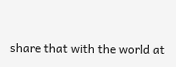share that with the world at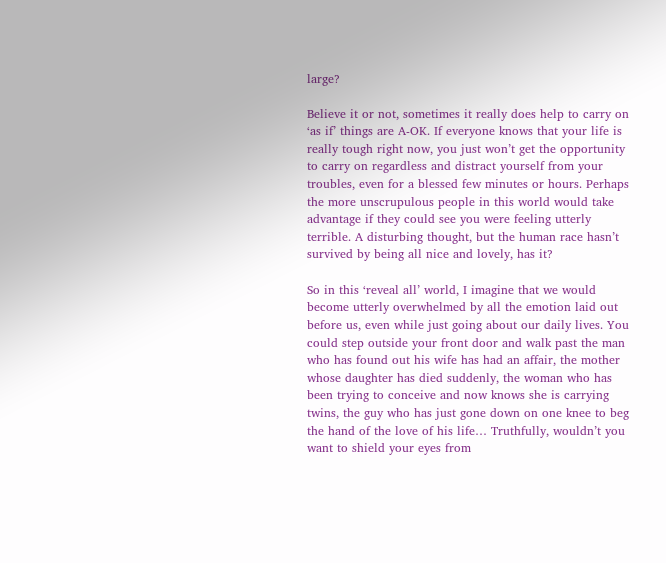large?

Believe it or not, sometimes it really does help to carry on ‘as if’ things are A-OK. If everyone knows that your life is really tough right now, you just won’t get the opportunity to carry on regardless and distract yourself from your troubles, even for a blessed few minutes or hours. Perhaps the more unscrupulous people in this world would take advantage if they could see you were feeling utterly terrible. A disturbing thought, but the human race hasn’t survived by being all nice and lovely, has it?

So in this ‘reveal all’ world, I imagine that we would become utterly overwhelmed by all the emotion laid out before us, even while just going about our daily lives. You could step outside your front door and walk past the man who has found out his wife has had an affair, the mother whose daughter has died suddenly, the woman who has been trying to conceive and now knows she is carrying twins, the guy who has just gone down on one knee to beg the hand of the love of his life… Truthfully, wouldn’t you want to shield your eyes from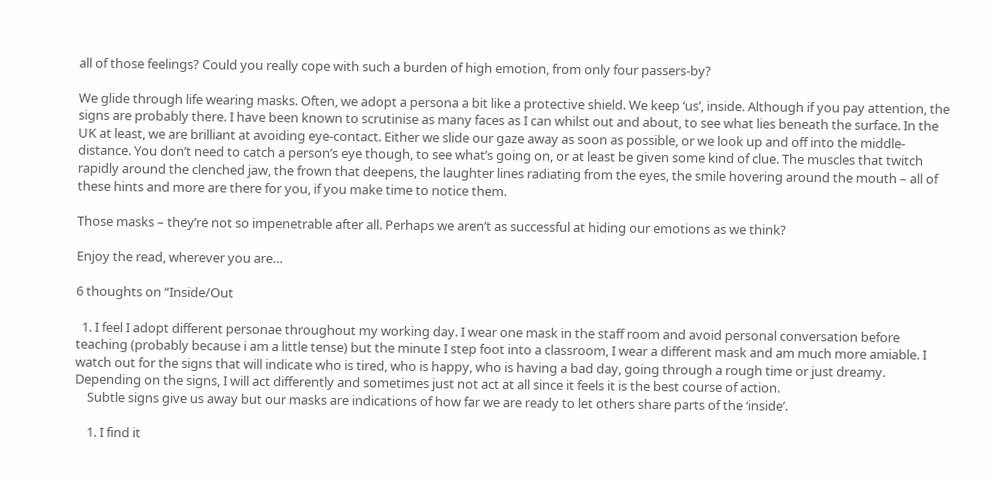all of those feelings? Could you really cope with such a burden of high emotion, from only four passers-by?

We glide through life wearing masks. Often, we adopt a persona a bit like a protective shield. We keep ‘us’, inside. Although if you pay attention, the signs are probably there. I have been known to scrutinise as many faces as I can whilst out and about, to see what lies beneath the surface. In the UK at least, we are brilliant at avoiding eye-contact. Either we slide our gaze away as soon as possible, or we look up and off into the middle-distance. You don’t need to catch a person’s eye though, to see what’s going on, or at least be given some kind of clue. The muscles that twitch rapidly around the clenched jaw, the frown that deepens, the laughter lines radiating from the eyes, the smile hovering around the mouth – all of these hints and more are there for you, if you make time to notice them.

Those masks – they’re not so impenetrable after all. Perhaps we aren’t as successful at hiding our emotions as we think?

Enjoy the read, wherever you are…

6 thoughts on “Inside/Out

  1. I feel I adopt different personae throughout my working day. I wear one mask in the staff room and avoid personal conversation before teaching (probably because i am a little tense) but the minute I step foot into a classroom, I wear a different mask and am much more amiable. I watch out for the signs that will indicate who is tired, who is happy, who is having a bad day, going through a rough time or just dreamy. Depending on the signs, I will act differently and sometimes just not act at all since it feels it is the best course of action.
    Subtle signs give us away but our masks are indications of how far we are ready to let others share parts of the ‘inside’.

    1. I find it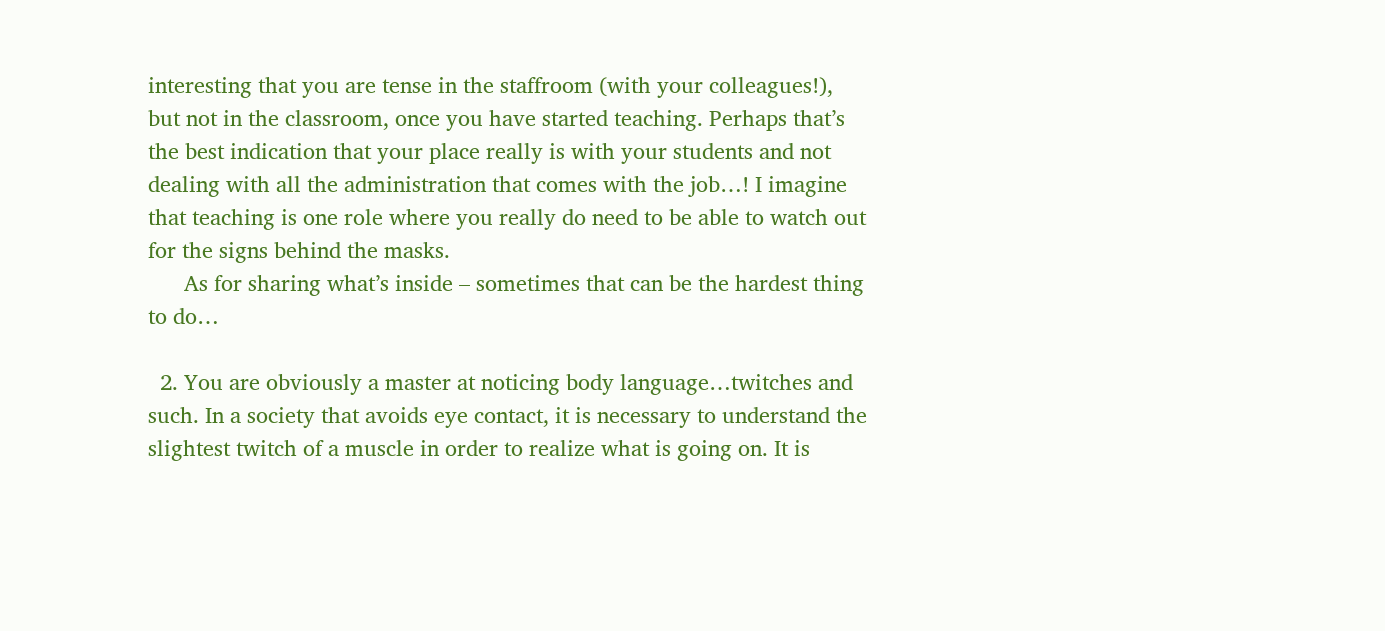interesting that you are tense in the staffroom (with your colleagues!), but not in the classroom, once you have started teaching. Perhaps that’s the best indication that your place really is with your students and not dealing with all the administration that comes with the job…! I imagine that teaching is one role where you really do need to be able to watch out for the signs behind the masks.
      As for sharing what’s inside – sometimes that can be the hardest thing to do…

  2. You are obviously a master at noticing body language…twitches and such. In a society that avoids eye contact, it is necessary to understand the slightest twitch of a muscle in order to realize what is going on. It is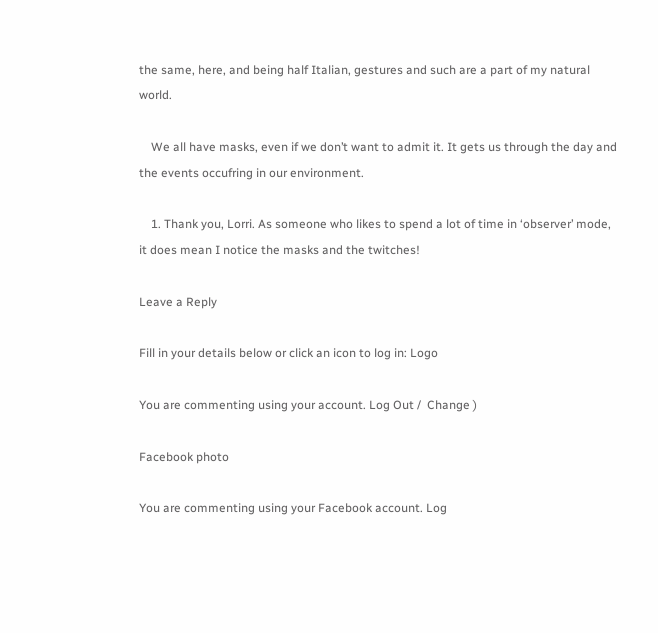the same, here, and being half Italian, gestures and such are a part of my natural world.

    We all have masks, even if we don’t want to admit it. It gets us through the day and the events occufring in our environment.

    1. Thank you, Lorri. As someone who likes to spend a lot of time in ‘observer’ mode, it does mean I notice the masks and the twitches!

Leave a Reply

Fill in your details below or click an icon to log in: Logo

You are commenting using your account. Log Out /  Change )

Facebook photo

You are commenting using your Facebook account. Log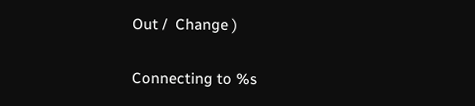Out /  Change )

Connecting to %s